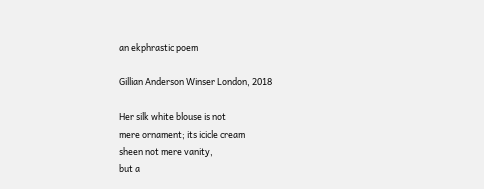an ekphrastic poem

Gillian Anderson Winser London, 2018

Her silk white blouse is not
mere ornament; its icicle cream
sheen not mere vanity,
but a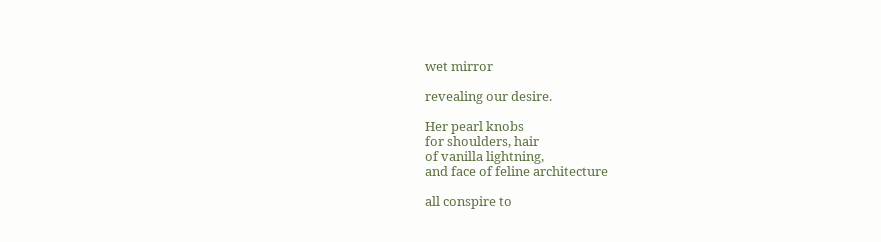wet mirror

revealing our desire.

Her pearl knobs
for shoulders, hair
of vanilla lightning,
and face of feline architecture

all conspire to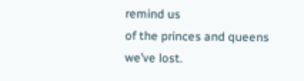remind us
of the princes and queens
we’ve lost.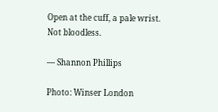Open at the cuff, a pale wrist.
Not bloodless.

— Shannon Phillips

Photo: Winser London